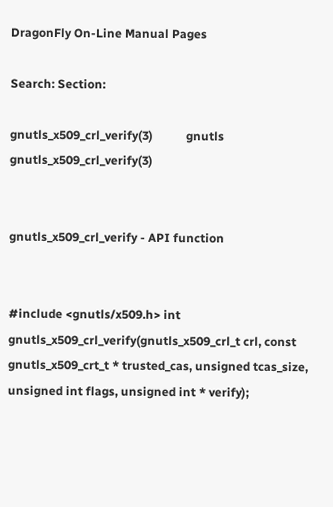DragonFly On-Line Manual Pages

Search: Section:

gnutls_x509_crl_verify(3)           gnutls           gnutls_x509_crl_verify(3)


gnutls_x509_crl_verify - API function


#include <gnutls/x509.h> int gnutls_x509_crl_verify(gnutls_x509_crl_t crl, const gnutls_x509_crt_t * trusted_cas, unsigned tcas_size, unsigned int flags, unsigned int * verify);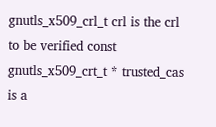gnutls_x509_crl_t crl is the crl to be verified const gnutls_x509_crt_t * trusted_cas is a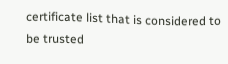certificate list that is considered to be trusted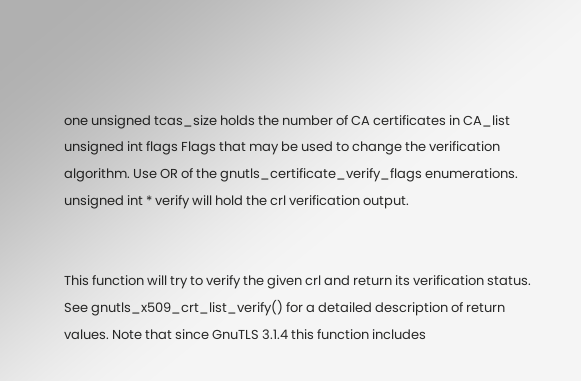one unsigned tcas_size holds the number of CA certificates in CA_list unsigned int flags Flags that may be used to change the verification algorithm. Use OR of the gnutls_certificate_verify_flags enumerations. unsigned int * verify will hold the crl verification output.


This function will try to verify the given crl and return its verification status. See gnutls_x509_crt_list_verify() for a detailed description of return values. Note that since GnuTLS 3.1.4 this function includes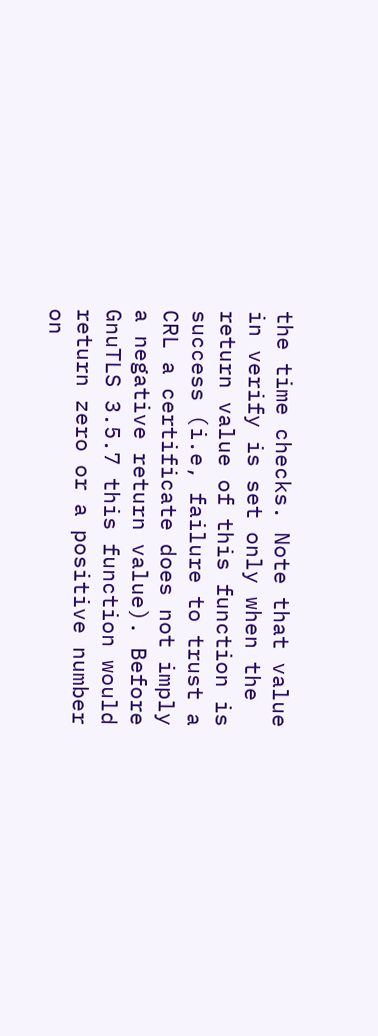the time checks. Note that value in verify is set only when the return value of this function is success (i.e, failure to trust a CRL a certificate does not imply a negative return value). Before GnuTLS 3.5.7 this function would return zero or a positive number on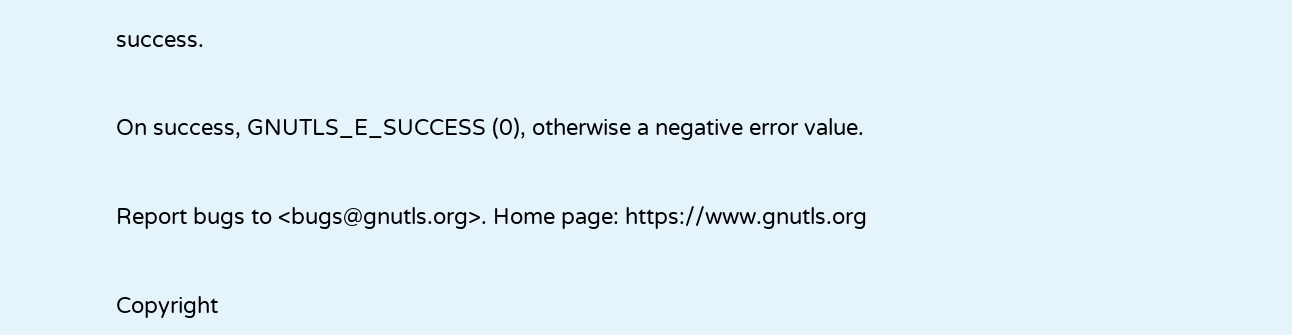success.


On success, GNUTLS_E_SUCCESS (0), otherwise a negative error value.


Report bugs to <bugs@gnutls.org>. Home page: https://www.gnutls.org


Copyright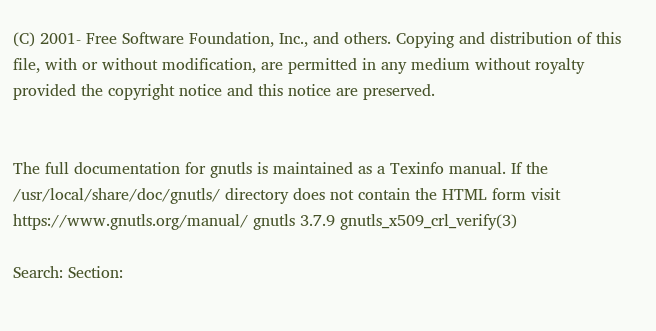(C) 2001- Free Software Foundation, Inc., and others. Copying and distribution of this file, with or without modification, are permitted in any medium without royalty provided the copyright notice and this notice are preserved.


The full documentation for gnutls is maintained as a Texinfo manual. If the /usr/local/share/doc/gnutls/ directory does not contain the HTML form visit https://www.gnutls.org/manual/ gnutls 3.7.9 gnutls_x509_crl_verify(3)

Search: Section: